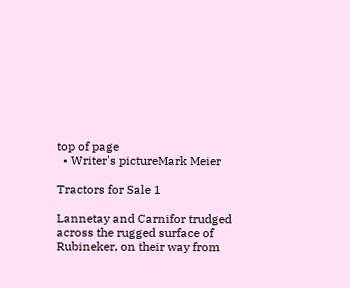top of page
  • Writer's pictureMark Meier

Tractors for Sale 1

Lannetay and Carnifor trudged across the rugged surface of Rubineker, on their way from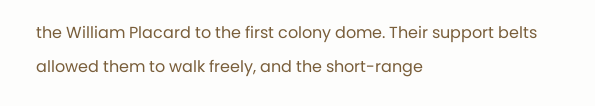the William Placard to the first colony dome. Their support belts allowed them to walk freely, and the short-range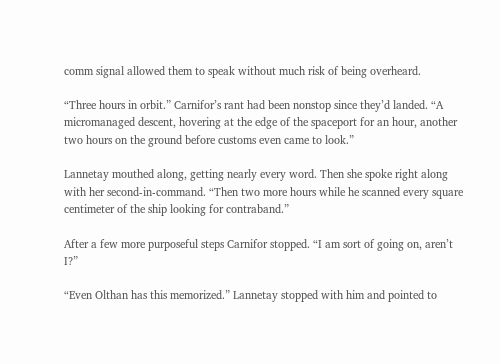comm signal allowed them to speak without much risk of being overheard.

“Three hours in orbit.” Carnifor’s rant had been nonstop since they’d landed. “A micromanaged descent, hovering at the edge of the spaceport for an hour, another two hours on the ground before customs even came to look.”

Lannetay mouthed along, getting nearly every word. Then she spoke right along with her second-in-command. “Then two more hours while he scanned every square centimeter of the ship looking for contraband.”

After a few more purposeful steps Carnifor stopped. “I am sort of going on, aren’t I?”

“Even Olthan has this memorized.” Lannetay stopped with him and pointed to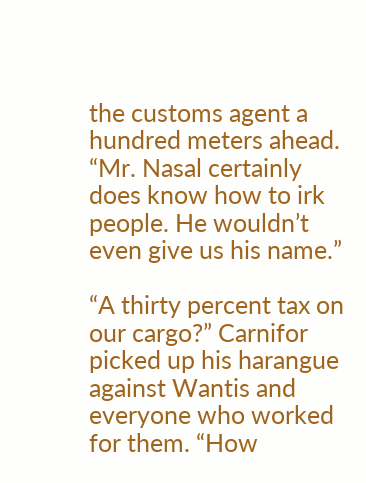the customs agent a hundred meters ahead. “Mr. Nasal certainly does know how to irk people. He wouldn’t even give us his name.”

“A thirty percent tax on our cargo?” Carnifor picked up his harangue against Wantis and everyone who worked for them. “How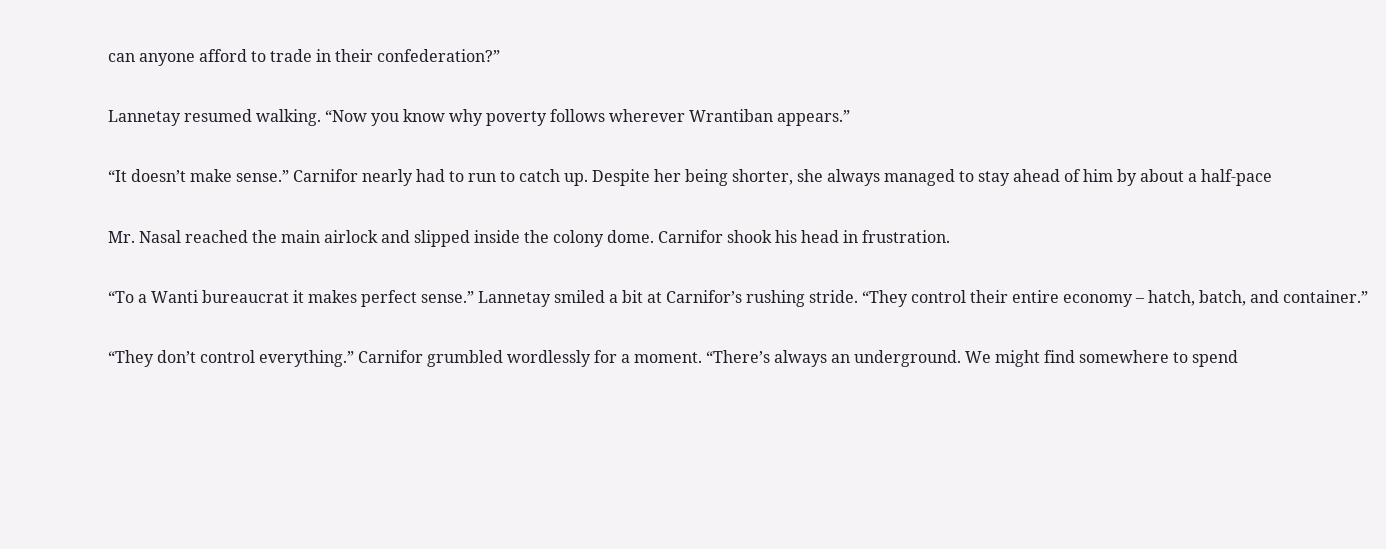can anyone afford to trade in their confederation?”

Lannetay resumed walking. “Now you know why poverty follows wherever Wrantiban appears.”

“It doesn’t make sense.” Carnifor nearly had to run to catch up. Despite her being shorter, she always managed to stay ahead of him by about a half-pace

Mr. Nasal reached the main airlock and slipped inside the colony dome. Carnifor shook his head in frustration.

“To a Wanti bureaucrat it makes perfect sense.” Lannetay smiled a bit at Carnifor’s rushing stride. “They control their entire economy – hatch, batch, and container.”

“They don’t control everything.” Carnifor grumbled wordlessly for a moment. “There’s always an underground. We might find somewhere to spend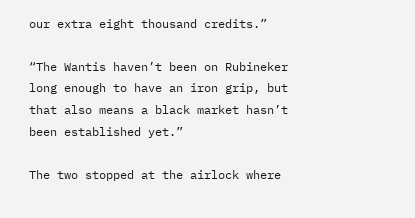our extra eight thousand credits.”

“The Wantis haven’t been on Rubineker long enough to have an iron grip, but that also means a black market hasn’t been established yet.”

The two stopped at the airlock where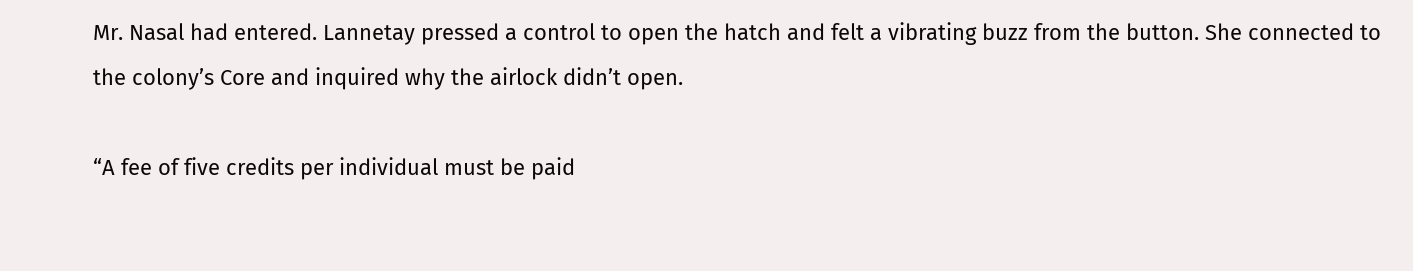Mr. Nasal had entered. Lannetay pressed a control to open the hatch and felt a vibrating buzz from the button. She connected to the colony’s Core and inquired why the airlock didn’t open.

“A fee of five credits per individual must be paid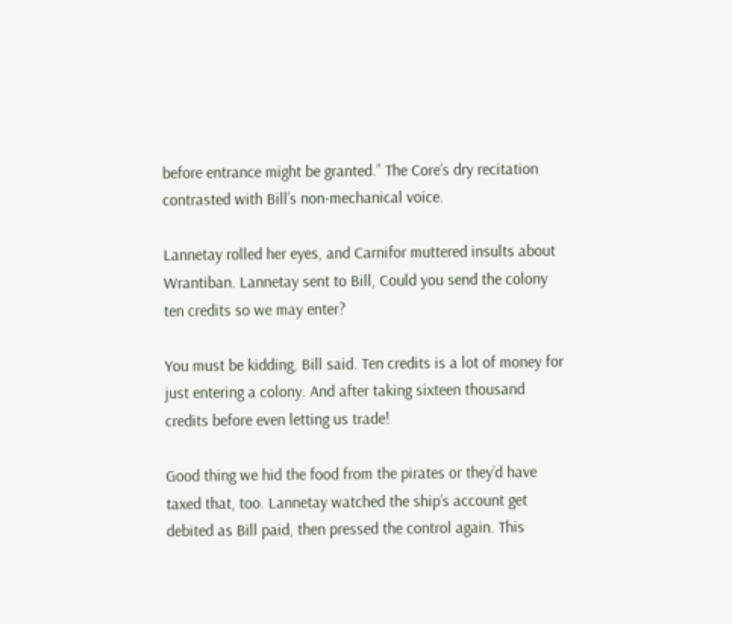before entrance might be granted.” The Core’s dry recitation contrasted with Bill’s non-mechanical voice.

Lannetay rolled her eyes, and Carnifor muttered insults about Wrantiban. Lannetay sent to Bill, Could you send the colony ten credits so we may enter?

You must be kidding, Bill said. Ten credits is a lot of money for just entering a colony. And after taking sixteen thousand credits before even letting us trade!

Good thing we hid the food from the pirates or they’d have taxed that, too. Lannetay watched the ship’s account get debited as Bill paid, then pressed the control again. This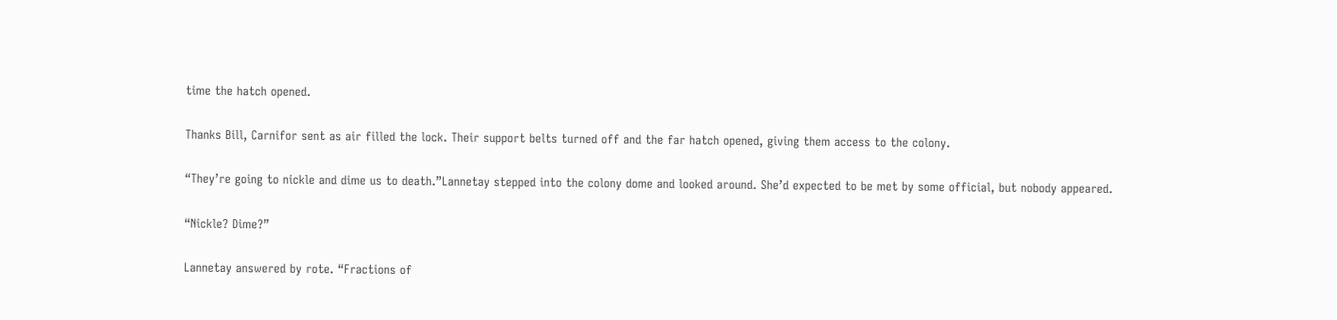time the hatch opened.

Thanks Bill, Carnifor sent as air filled the lock. Their support belts turned off and the far hatch opened, giving them access to the colony.

“They’re going to nickle and dime us to death.”Lannetay stepped into the colony dome and looked around. She’d expected to be met by some official, but nobody appeared.

“Nickle? Dime?”

Lannetay answered by rote. “Fractions of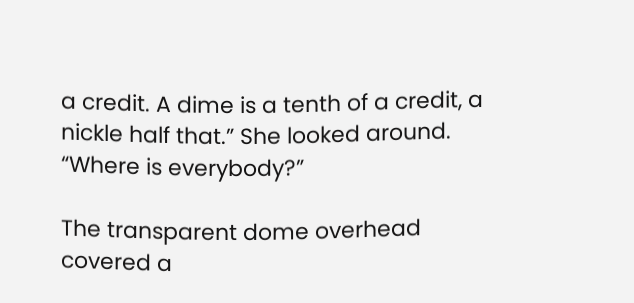a credit. A dime is a tenth of a credit, a nickle half that.” She looked around. “Where is everybody?”

The transparent dome overhead covered a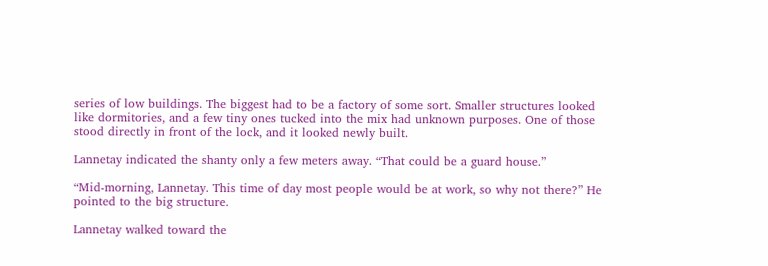series of low buildings. The biggest had to be a factory of some sort. Smaller structures looked like dormitories, and a few tiny ones tucked into the mix had unknown purposes. One of those stood directly in front of the lock, and it looked newly built.

Lannetay indicated the shanty only a few meters away. “That could be a guard house.”

“Mid-morning, Lannetay. This time of day most people would be at work, so why not there?” He pointed to the big structure.

Lannetay walked toward the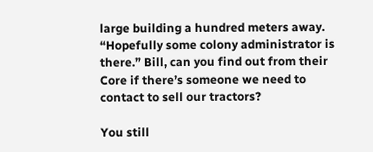large building a hundred meters away. “Hopefully some colony administrator is there.” Bill, can you find out from their Core if there’s someone we need to contact to sell our tractors?

You still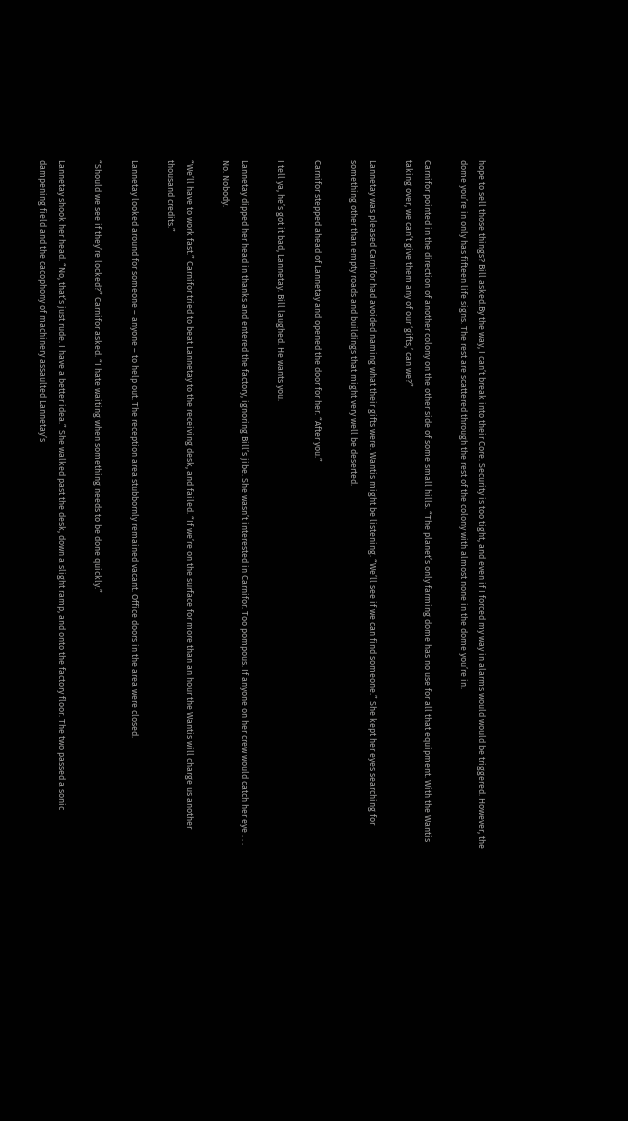hope to sell those things? Bill asked.By the way, I can’t break into their Core. Security is too tight, and even if I forced my way in alarms would would be triggered. However, the dome you’re in only has fifteen life signs. The rest are scattered through the rest of the colony with almost none in the dome you’re in.

Carnifor pointed in the direction of another colony on the other side of some small hills. “The planet’s only farming dome has no use for all that equipment. With the Wantis taking over, we can’t give them any of our ‘gifts,’ can we?”

Lannetay was pleased Carnifor had avoided naming what their gifts were. Wantis might be listening. “We’ll see if we can find someone.” She kept her eyes searching for something other than empty roads and buildings that might very well be deserted.

Carnifor stepped ahead of Lannetay and opened the door for her. “After you.”

I tell ya, he’s got it bad, Lannetay. Bill laughed. He wants you.

Lannetay dipped her head in thanks and entered the factory, ignoring Bill’s jibe. She wasn’t interested in Carnifor. Too pompous. If anyone on her crew would catch her eye . . . No. Nobody.

“We’ll have to work fast.” Carnifor tried to beat Lannetay to the receiving desk, and failed. “If we’re on the surface for more than an hour the Wantis will charge us another thousand credits.”

Lannetay looked around for someone – anyone – to help out. The reception area stubbornly remained vacant. Office doors in the area were closed.

“Should we see if they’re locked?” Carnifor asked. “I hate waiting when something needs to be done quickly.”

Lannetay shook her head. “No, that’s just rude. I have a better idea.” She walked past the desk, down a slight ramp, and onto the factory floor. The two passed a sonic dampening field and the cacophony of machinery assaulted Lannetay’s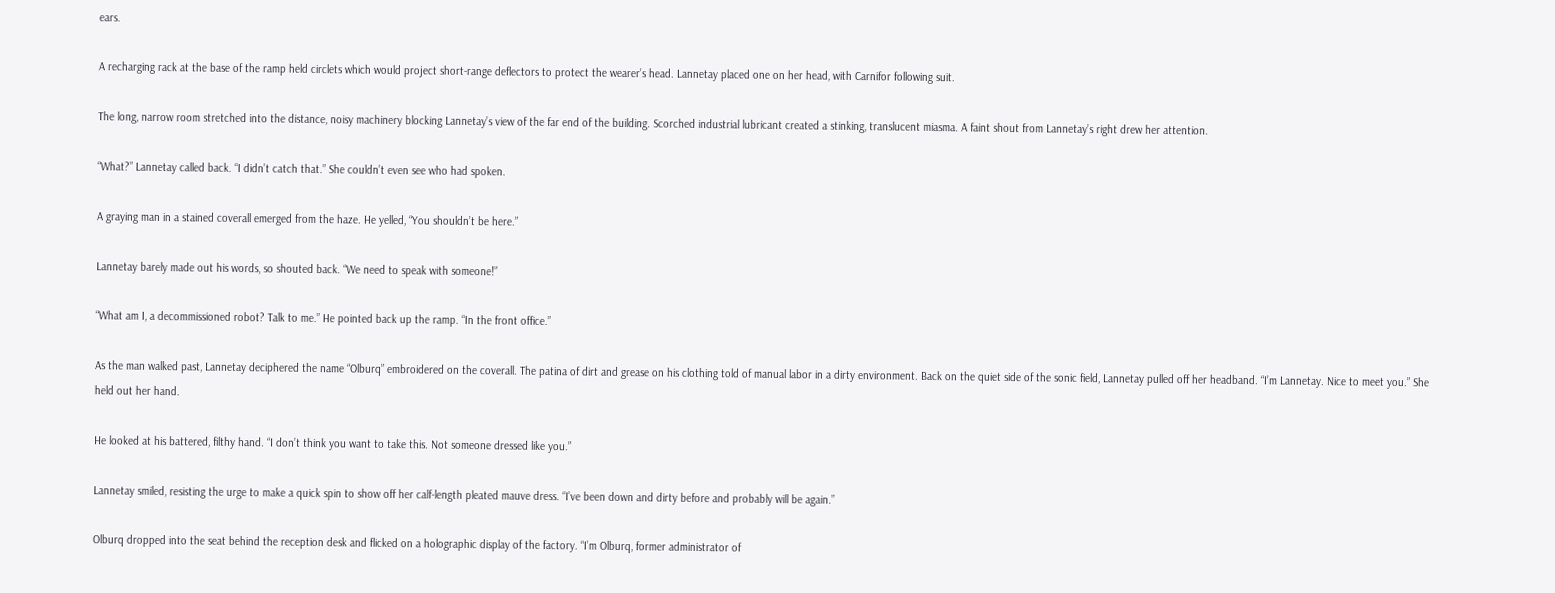ears.

A recharging rack at the base of the ramp held circlets which would project short-range deflectors to protect the wearer’s head. Lannetay placed one on her head, with Carnifor following suit.

The long, narrow room stretched into the distance, noisy machinery blocking Lannetay’s view of the far end of the building. Scorched industrial lubricant created a stinking, translucent miasma. A faint shout from Lannetay’s right drew her attention.

“What?” Lannetay called back. “I didn’t catch that.” She couldn’t even see who had spoken.

A graying man in a stained coverall emerged from the haze. He yelled, “You shouldn’t be here.”

Lannetay barely made out his words, so shouted back. “We need to speak with someone!”

“What am I, a decommissioned robot? Talk to me.” He pointed back up the ramp. “In the front office.”

As the man walked past, Lannetay deciphered the name “Olburq” embroidered on the coverall. The patina of dirt and grease on his clothing told of manual labor in a dirty environment. Back on the quiet side of the sonic field, Lannetay pulled off her headband. “I’m Lannetay. Nice to meet you.” She held out her hand.

He looked at his battered, filthy hand. “I don’t think you want to take this. Not someone dressed like you.”

Lannetay smiled, resisting the urge to make a quick spin to show off her calf-length pleated mauve dress. “I’ve been down and dirty before and probably will be again.”

Olburq dropped into the seat behind the reception desk and flicked on a holographic display of the factory. “I’m Olburq, former administrator of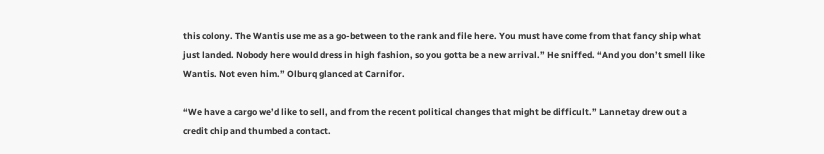this colony. The Wantis use me as a go-between to the rank and file here. You must have come from that fancy ship what just landed. Nobody here would dress in high fashion, so you gotta be a new arrival.” He sniffed. “And you don’t smell like Wantis. Not even him.” Olburq glanced at Carnifor.

“We have a cargo we’d like to sell, and from the recent political changes that might be difficult.” Lannetay drew out a credit chip and thumbed a contact.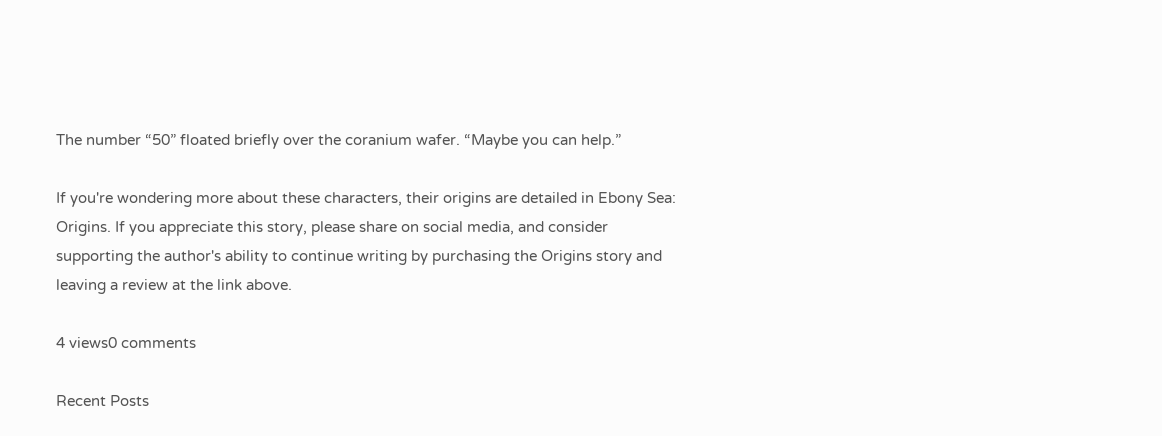The number “50” floated briefly over the coranium wafer. “Maybe you can help.”

If you're wondering more about these characters, their origins are detailed in Ebony Sea: Origins. If you appreciate this story, please share on social media, and consider supporting the author's ability to continue writing by purchasing the Origins story and leaving a review at the link above.

4 views0 comments

Recent Posts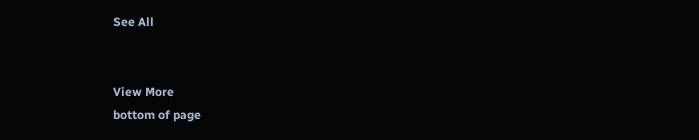See All


View More
bottom of page